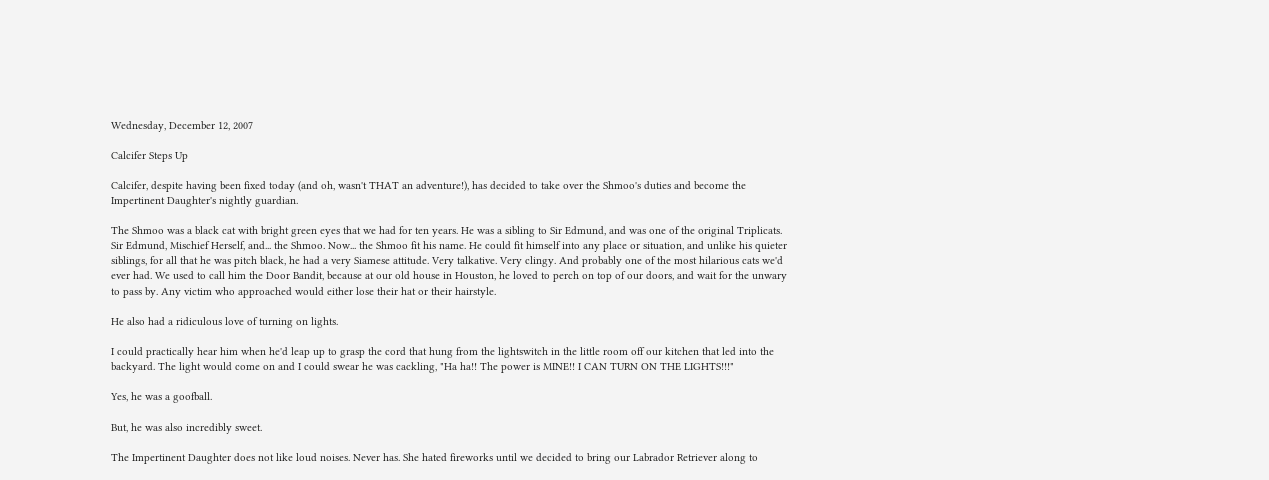Wednesday, December 12, 2007

Calcifer Steps Up

Calcifer, despite having been fixed today (and oh, wasn't THAT an adventure!), has decided to take over the Shmoo's duties and become the Impertinent Daughter's nightly guardian.

The Shmoo was a black cat with bright green eyes that we had for ten years. He was a sibling to Sir Edmund, and was one of the original Triplicats. Sir Edmund, Mischief Herself, and... the Shmoo. Now... the Shmoo fit his name. He could fit himself into any place or situation, and unlike his quieter siblings, for all that he was pitch black, he had a very Siamese attitude. Very talkative. Very clingy. And probably one of the most hilarious cats we'd ever had. We used to call him the Door Bandit, because at our old house in Houston, he loved to perch on top of our doors, and wait for the unwary to pass by. Any victim who approached would either lose their hat or their hairstyle.

He also had a ridiculous love of turning on lights.

I could practically hear him when he'd leap up to grasp the cord that hung from the lightswitch in the little room off our kitchen that led into the backyard. The light would come on and I could swear he was cackling, "Ha ha!! The power is MINE!! I CAN TURN ON THE LIGHTS!!!"

Yes, he was a goofball.

But, he was also incredibly sweet.

The Impertinent Daughter does not like loud noises. Never has. She hated fireworks until we decided to bring our Labrador Retriever along to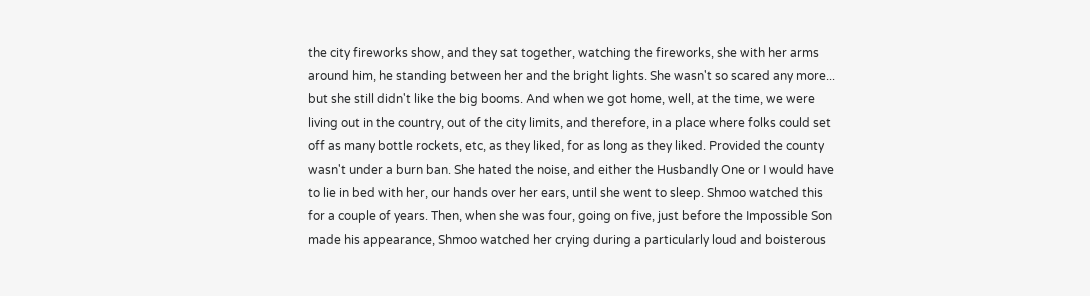the city fireworks show, and they sat together, watching the fireworks, she with her arms around him, he standing between her and the bright lights. She wasn't so scared any more... but she still didn't like the big booms. And when we got home, well, at the time, we were living out in the country, out of the city limits, and therefore, in a place where folks could set off as many bottle rockets, etc, as they liked, for as long as they liked. Provided the county wasn't under a burn ban. She hated the noise, and either the Husbandly One or I would have to lie in bed with her, our hands over her ears, until she went to sleep. Shmoo watched this for a couple of years. Then, when she was four, going on five, just before the Impossible Son made his appearance, Shmoo watched her crying during a particularly loud and boisterous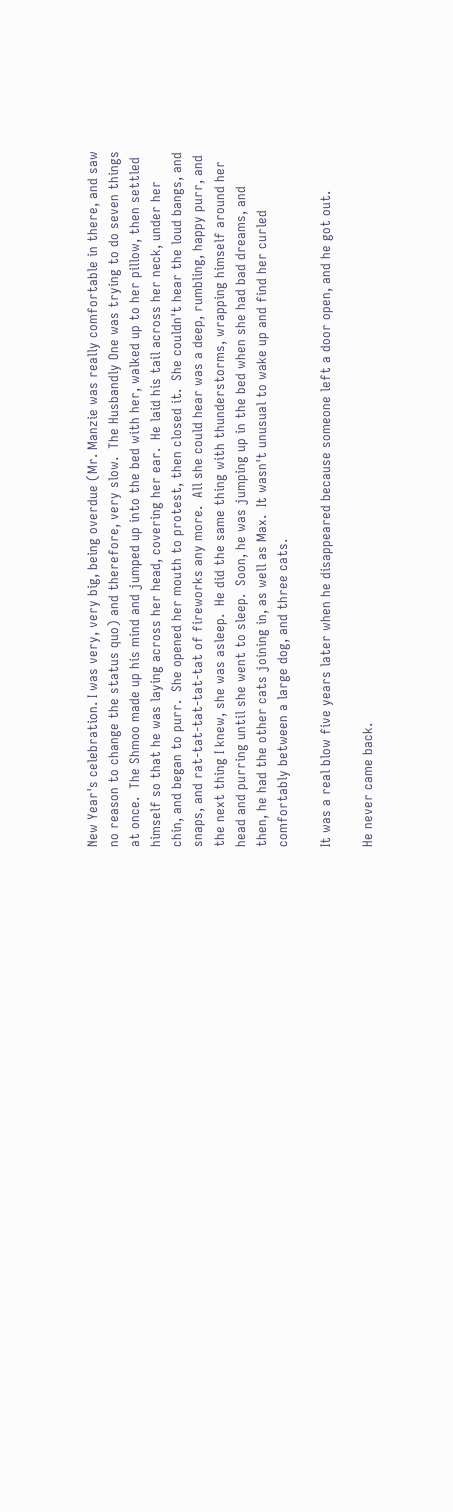New Year's celebration. I was very, very big, being overdue (Mr. Manzie was really comfortable in there, and saw no reason to change the status quo) and therefore, very slow.  The Husbandly One was trying to do seven things at once.  The Shmoo made up his mind and jumped up into the bed with her, walked up to her pillow, then settled himself so that he was laying across her head, covering her ear.  He laid his tail across her neck, under her chin, and began to purr.  She opened her mouth to protest, then closed it.  She couldn't hear the loud bangs, and snaps, and rat-tat-tat-tat-tat of fireworks any more.  All she could hear was a deep, rumbling, happy purr, and the next thing I knew, she was asleep.  He did the same thing with thunderstorms, wrapping himself around her head and purring until she went to sleep.  Soon, he was jumping up in the bed when she had bad dreams, and then, he had the other cats joining in, as well as Max.  It wasn't unusual to wake up and find her curled comfortably between a large dog, and three cats.

It was a real blow five years later when he disappeared because someone left a door open, and he got out.

He never came back.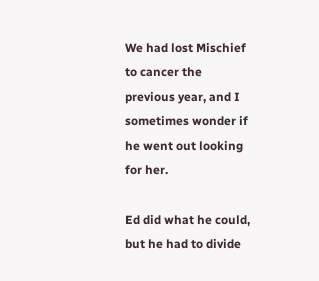We had lost Mischief to cancer the previous year, and I sometimes wonder if he went out looking for her.

Ed did what he could, but he had to divide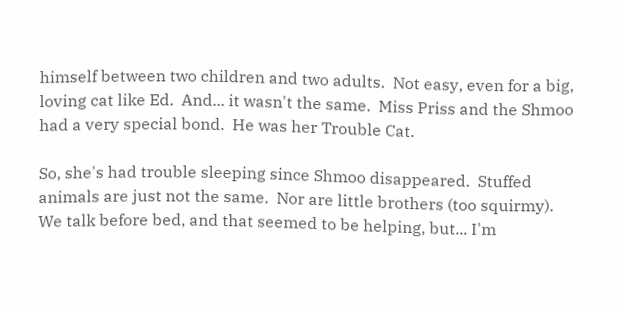himself between two children and two adults.  Not easy, even for a big, loving cat like Ed.  And... it wasn't the same.  Miss Priss and the Shmoo had a very special bond.  He was her Trouble Cat.

So, she's had trouble sleeping since Shmoo disappeared.  Stuffed animals are just not the same.  Nor are little brothers (too squirmy).  We talk before bed, and that seemed to be helping, but... I'm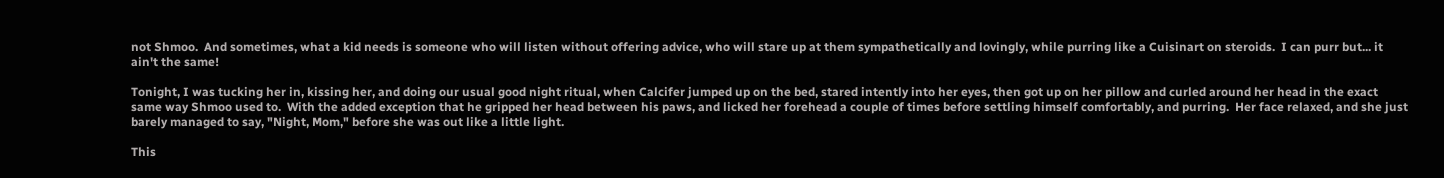not Shmoo.  And sometimes, what a kid needs is someone who will listen without offering advice, who will stare up at them sympathetically and lovingly, while purring like a Cuisinart on steroids.  I can purr but... it ain't the same!

Tonight, I was tucking her in, kissing her, and doing our usual good night ritual, when Calcifer jumped up on the bed, stared intently into her eyes, then got up on her pillow and curled around her head in the exact same way Shmoo used to.  With the added exception that he gripped her head between his paws, and licked her forehead a couple of times before settling himself comfortably, and purring.  Her face relaxed, and she just barely managed to say, "Night, Mom," before she was out like a little light.

This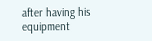after having his equipment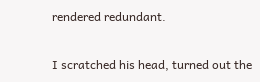rendered redundant.

I scratched his head, turned out the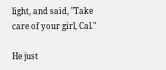light, and said, "Take care of your girl, Cal."

He just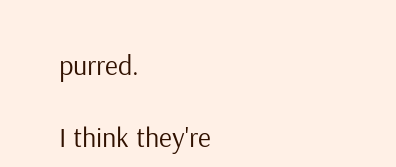purred.

I think they're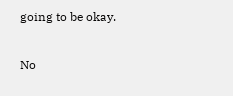going to be okay.

No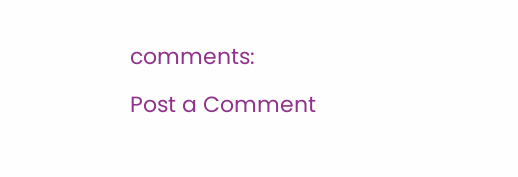comments:

Post a Comment